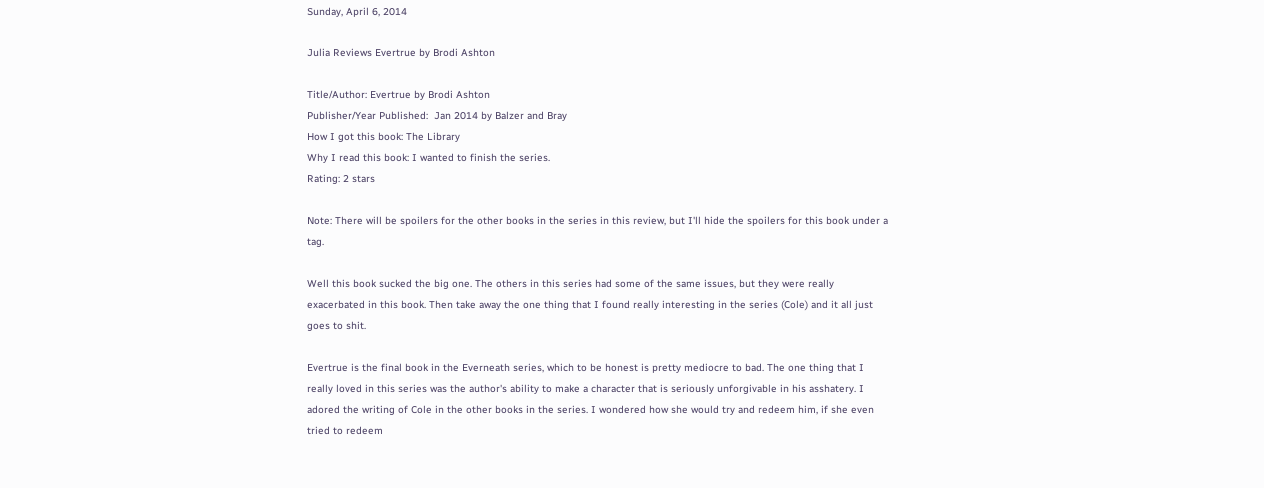Sunday, April 6, 2014

Julia Reviews Evertrue by Brodi Ashton

Title/Author: Evertrue by Brodi Ashton
Publisher/Year Published:  Jan 2014 by Balzer and Bray
How I got this book: The Library
Why I read this book: I wanted to finish the series.
Rating: 2 stars

Note: There will be spoilers for the other books in the series in this review, but I'll hide the spoilers for this book under a tag.

Well this book sucked the big one. The others in this series had some of the same issues, but they were really exacerbated in this book. Then take away the one thing that I found really interesting in the series (Cole) and it all just goes to shit.

Evertrue is the final book in the Everneath series, which to be honest is pretty mediocre to bad. The one thing that I really loved in this series was the author's ability to make a character that is seriously unforgivable in his asshatery. I adored the writing of Cole in the other books in the series. I wondered how she would try and redeem him, if she even tried to redeem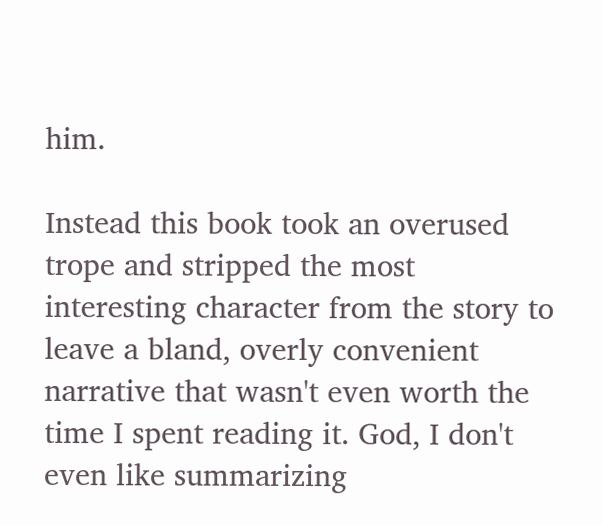him.

Instead this book took an overused trope and stripped the most interesting character from the story to leave a bland, overly convenient narrative that wasn't even worth the time I spent reading it. God, I don't even like summarizing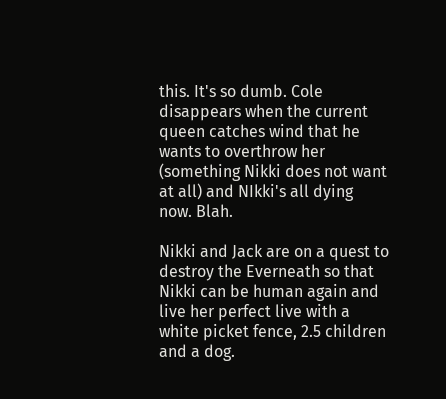this. It's so dumb. Cole disappears when the current queen catches wind that he wants to overthrow her (something Nikki does not want at all) and NIkki's all dying now. Blah.

Nikki and Jack are on a quest to destroy the Everneath so that Nikki can be human again and live her perfect live with a white picket fence, 2.5 children and a dog.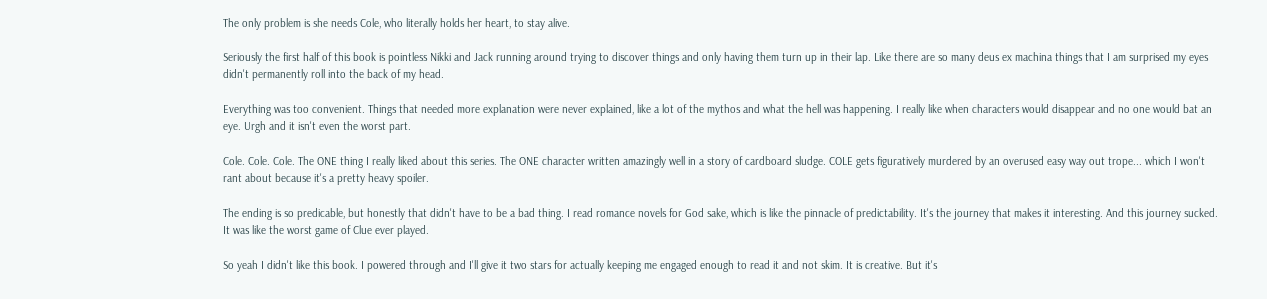The only problem is she needs Cole, who literally holds her heart, to stay alive.

Seriously the first half of this book is pointless Nikki and Jack running around trying to discover things and only having them turn up in their lap. Like there are so many deus ex machina things that I am surprised my eyes didn't permanently roll into the back of my head.

Everything was too convenient. Things that needed more explanation were never explained, like a lot of the mythos and what the hell was happening. I really like when characters would disappear and no one would bat an eye. Urgh and it isn't even the worst part.

Cole. Cole. Cole. The ONE thing I really liked about this series. The ONE character written amazingly well in a story of cardboard sludge. COLE gets figuratively murdered by an overused easy way out trope... which I won't rant about because it's a pretty heavy spoiler.

The ending is so predicable, but honestly that didn't have to be a bad thing. I read romance novels for God sake, which is like the pinnacle of predictability. It's the journey that makes it interesting. And this journey sucked. It was like the worst game of Clue ever played.

So yeah I didn't like this book. I powered through and I'll give it two stars for actually keeping me engaged enough to read it and not skim. It is creative. But it's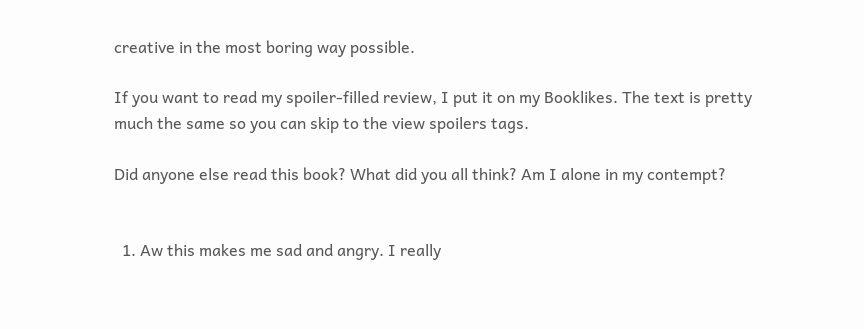creative in the most boring way possible.

If you want to read my spoiler-filled review, I put it on my Booklikes. The text is pretty much the same so you can skip to the view spoilers tags.

Did anyone else read this book? What did you all think? Am I alone in my contempt?


  1. Aw this makes me sad and angry. I really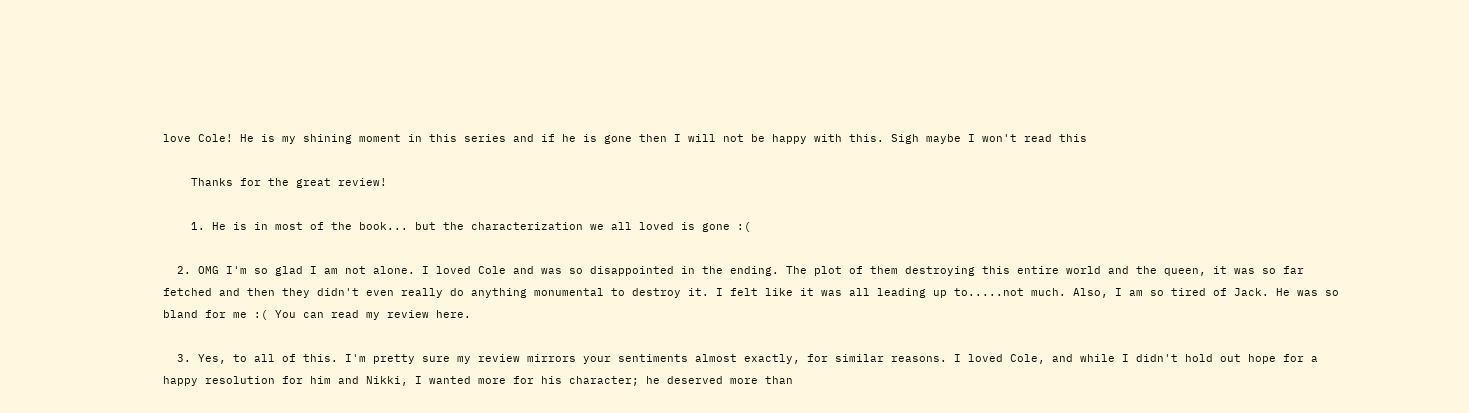love Cole! He is my shining moment in this series and if he is gone then I will not be happy with this. Sigh maybe I won't read this

    Thanks for the great review!

    1. He is in most of the book... but the characterization we all loved is gone :(

  2. OMG I'm so glad I am not alone. I loved Cole and was so disappointed in the ending. The plot of them destroying this entire world and the queen, it was so far fetched and then they didn't even really do anything monumental to destroy it. I felt like it was all leading up to.....not much. Also, I am so tired of Jack. He was so bland for me :( You can read my review here.

  3. Yes, to all of this. I'm pretty sure my review mirrors your sentiments almost exactly, for similar reasons. I loved Cole, and while I didn't hold out hope for a happy resolution for him and Nikki, I wanted more for his character; he deserved more than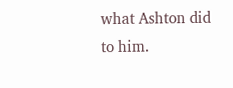what Ashton did to him.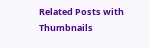Related Posts with Thumbnails